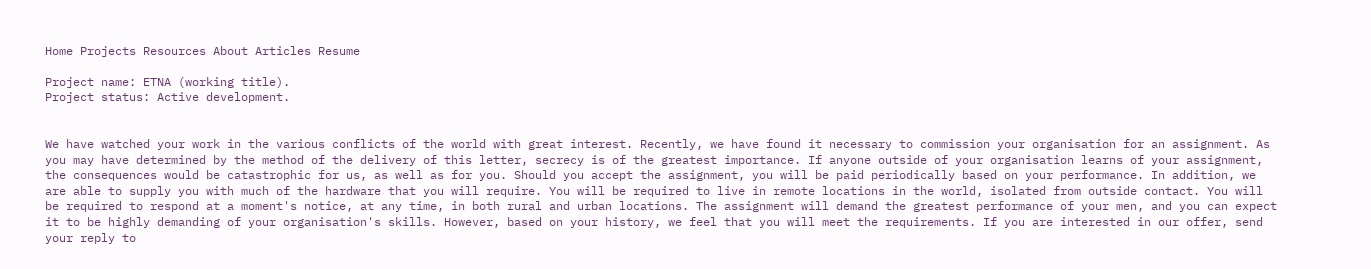Home Projects Resources About Articles Resume

Project name: ETNA (working title).
Project status: Active development.


We have watched your work in the various conflicts of the world with great interest. Recently, we have found it necessary to commission your organisation for an assignment. As you may have determined by the method of the delivery of this letter, secrecy is of the greatest importance. If anyone outside of your organisation learns of your assignment, the consequences would be catastrophic for us, as well as for you. Should you accept the assignment, you will be paid periodically based on your performance. In addition, we are able to supply you with much of the hardware that you will require. You will be required to live in remote locations in the world, isolated from outside contact. You will be required to respond at a moment's notice, at any time, in both rural and urban locations. The assignment will demand the greatest performance of your men, and you can expect it to be highly demanding of your organisation's skills. However, based on your history, we feel that you will meet the requirements. If you are interested in our offer, send your reply to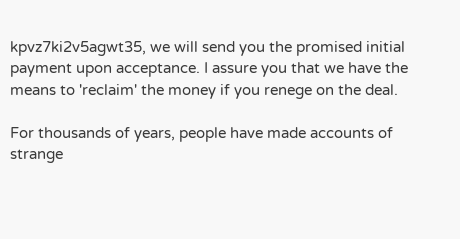kpvz7ki2v5agwt35, we will send you the promised initial payment upon acceptance. I assure you that we have the means to 'reclaim' the money if you renege on the deal.

For thousands of years, people have made accounts of strange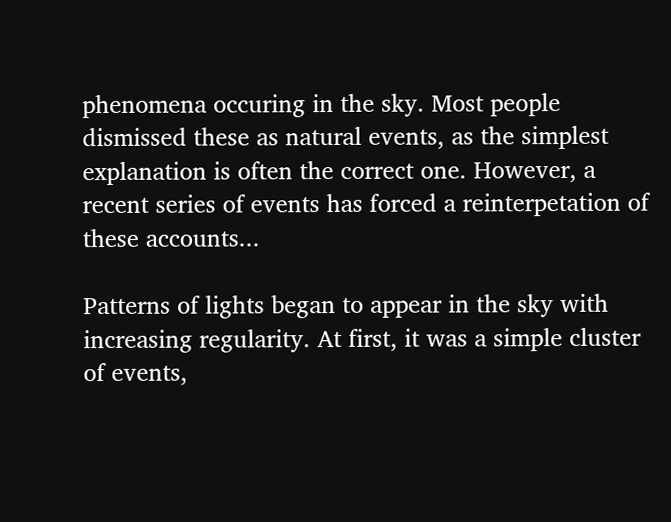phenomena occuring in the sky. Most people dismissed these as natural events, as the simplest explanation is often the correct one. However, a recent series of events has forced a reinterpetation of these accounts...

Patterns of lights began to appear in the sky with increasing regularity. At first, it was a simple cluster of events,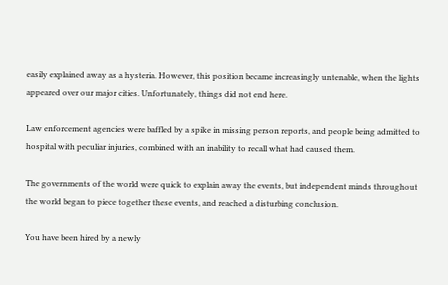easily explained away as a hysteria. However, this position became increasingly untenable, when the lights appeared over our major cities. Unfortunately, things did not end here.

Law enforcement agencies were baffled by a spike in missing person reports, and people being admitted to hospital with peculiar injuries, combined with an inability to recall what had caused them.

The governments of the world were quick to explain away the events, but independent minds throughout the world began to piece together these events, and reached a disturbing conclusion.

You have been hired by a newly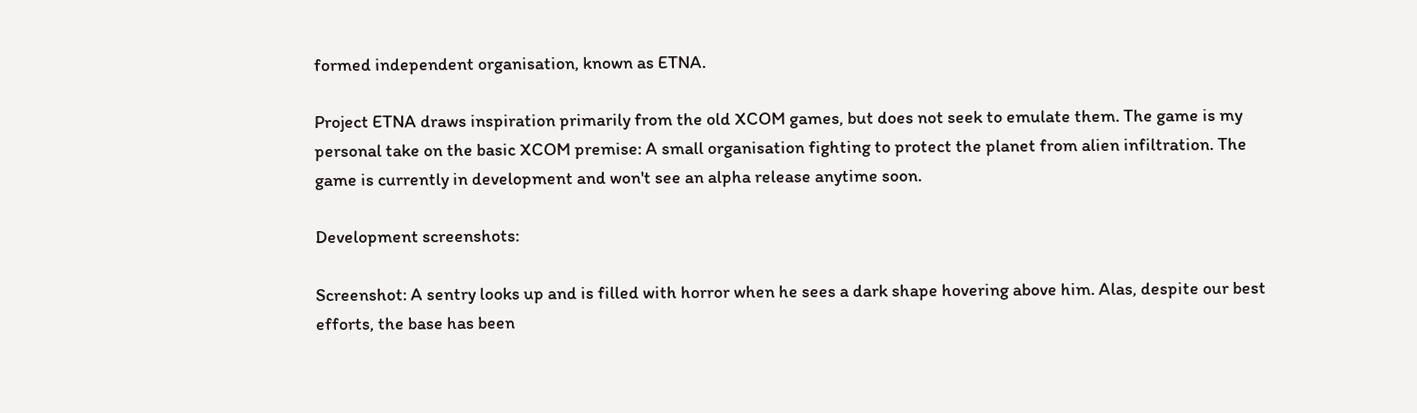formed independent organisation, known as ETNA.

Project ETNA draws inspiration primarily from the old XCOM games, but does not seek to emulate them. The game is my personal take on the basic XCOM premise: A small organisation fighting to protect the planet from alien infiltration. The game is currently in development and won't see an alpha release anytime soon.

Development screenshots:

Screenshot: A sentry looks up and is filled with horror when he sees a dark shape hovering above him. Alas, despite our best efforts, the base has been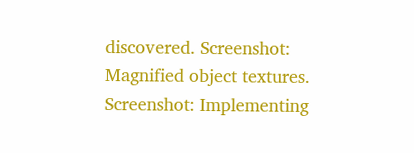discovered. Screenshot: Magnified object textures. Screenshot: Implementing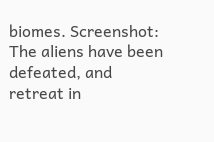biomes. Screenshot: The aliens have been defeated, and retreat in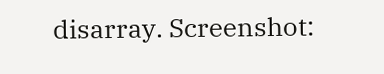disarray. Screenshot: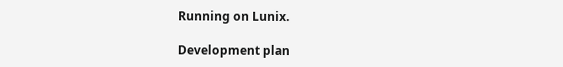Running on Lunix.

Development plan